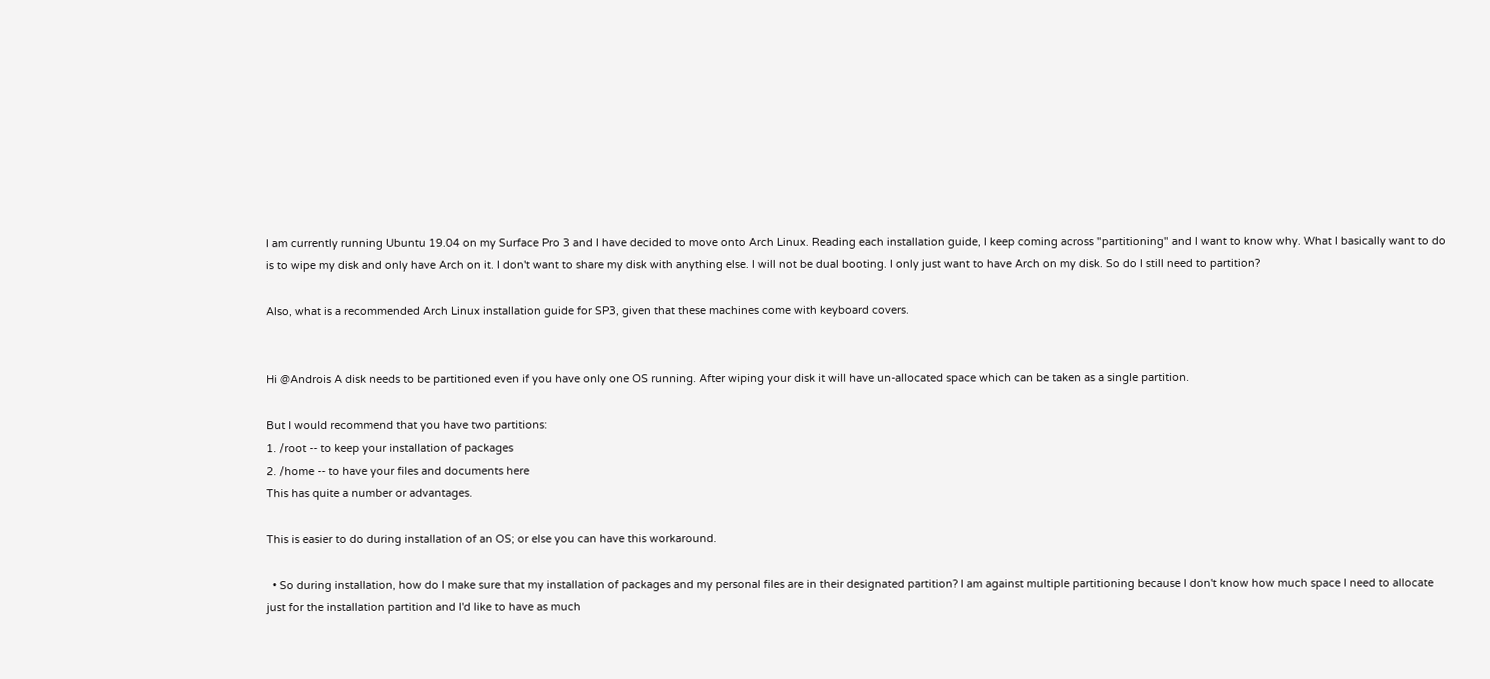I am currently running Ubuntu 19.04 on my Surface Pro 3 and I have decided to move onto Arch Linux. Reading each installation guide, I keep coming across "partitioning" and I want to know why. What I basically want to do is to wipe my disk and only have Arch on it. I don't want to share my disk with anything else. I will not be dual booting. I only just want to have Arch on my disk. So do I still need to partition?

Also, what is a recommended Arch Linux installation guide for SP3, given that these machines come with keyboard covers.


Hi @Androis A disk needs to be partitioned even if you have only one OS running. After wiping your disk it will have un-allocated space which can be taken as a single partition.

But I would recommend that you have two partitions:
1. /root -- to keep your installation of packages
2. /home -- to have your files and documents here
This has quite a number or advantages.

This is easier to do during installation of an OS; or else you can have this workaround.

  • So during installation, how do I make sure that my installation of packages and my personal files are in their designated partition? I am against multiple partitioning because I don't know how much space I need to allocate just for the installation partition and I'd like to have as much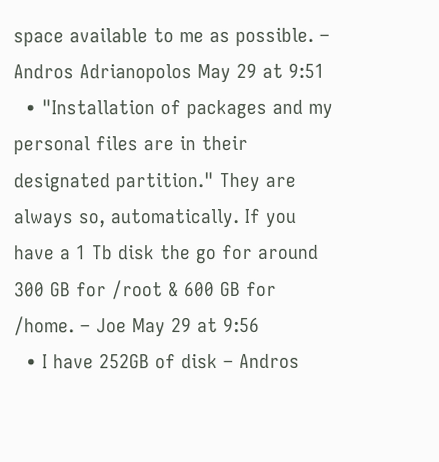space available to me as possible. – Andros Adrianopolos May 29 at 9:51
  • "Installation of packages and my personal files are in their designated partition." They are always so, automatically. If you have a 1 Tb disk the go for around 300 GB for /root & 600 GB for /home. – Joe May 29 at 9:56
  • I have 252GB of disk – Andros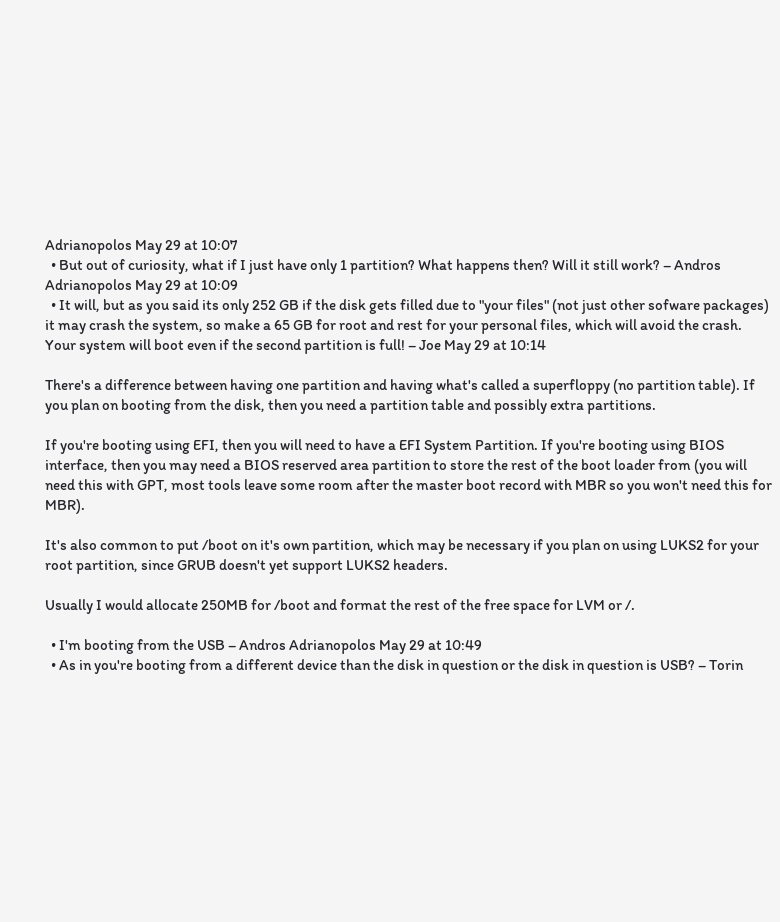Adrianopolos May 29 at 10:07
  • But out of curiosity, what if I just have only 1 partition? What happens then? Will it still work? – Andros Adrianopolos May 29 at 10:09
  • It will, but as you said its only 252 GB if the disk gets filled due to "your files" (not just other sofware packages) it may crash the system, so make a 65 GB for root and rest for your personal files, which will avoid the crash. Your system will boot even if the second partition is full! – Joe May 29 at 10:14

There's a difference between having one partition and having what's called a superfloppy (no partition table). If you plan on booting from the disk, then you need a partition table and possibly extra partitions.

If you're booting using EFI, then you will need to have a EFI System Partition. If you're booting using BIOS interface, then you may need a BIOS reserved area partition to store the rest of the boot loader from (you will need this with GPT, most tools leave some room after the master boot record with MBR so you won't need this for MBR).

It's also common to put /boot on it's own partition, which may be necessary if you plan on using LUKS2 for your root partition, since GRUB doesn't yet support LUKS2 headers.

Usually I would allocate 250MB for /boot and format the rest of the free space for LVM or /.

  • I'm booting from the USB – Andros Adrianopolos May 29 at 10:49
  • As in you're booting from a different device than the disk in question or the disk in question is USB? – Torin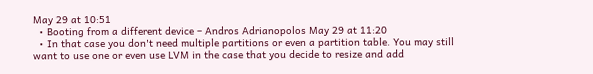May 29 at 10:51
  • Booting from a different device – Andros Adrianopolos May 29 at 11:20
  • In that case you don't need multiple partitions or even a partition table. You may still want to use one or even use LVM in the case that you decide to resize and add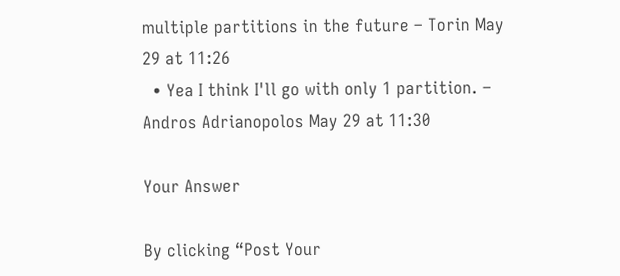multiple partitions in the future – Torin May 29 at 11:26
  • Yea I think I'll go with only 1 partition. – Andros Adrianopolos May 29 at 11:30

Your Answer

By clicking “Post Your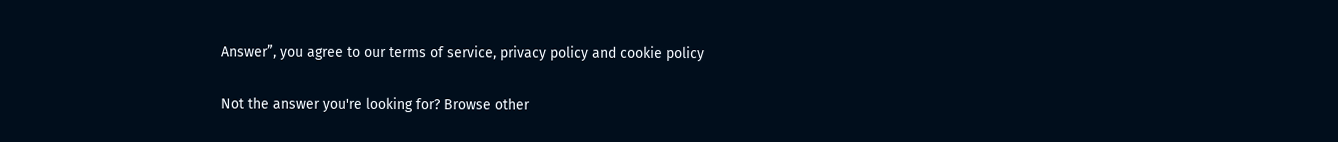Answer”, you agree to our terms of service, privacy policy and cookie policy

Not the answer you're looking for? Browse other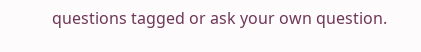questions tagged or ask your own question.